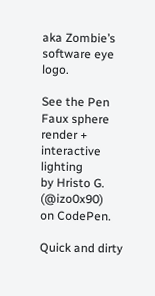aka Zombie’s software eye logo.

See the Pen
Faux sphere render + interactive lighting
by Hristo G. (@izo0x90)
on CodePen.

Quick and dirty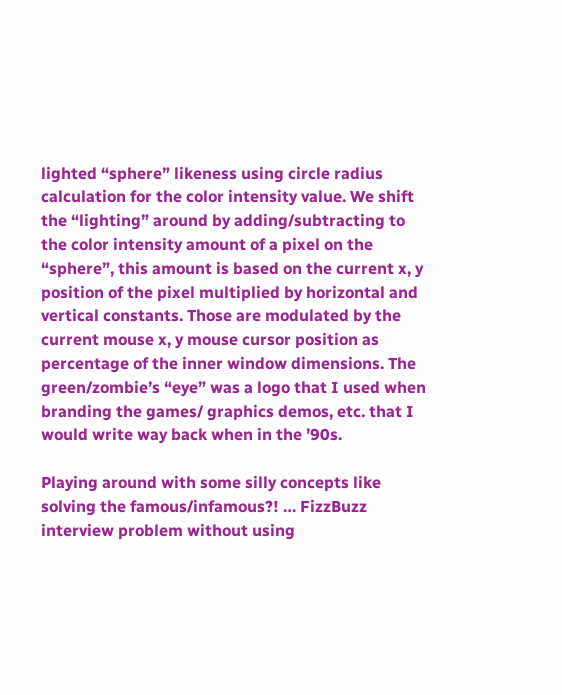lighted “sphere” likeness using circle radius calculation for the color intensity value. We shift the “lighting” around by adding/subtracting to the color intensity amount of a pixel on the “sphere”, this amount is based on the current x, y position of the pixel multiplied by horizontal and vertical constants. Those are modulated by the current mouse x, y mouse cursor position as percentage of the inner window dimensions. The green/zombie’s “eye” was a logo that I used when branding the games/ graphics demos, etc. that I would write way back when in the ’90s.

Playing around with some silly concepts like solving the famous/infamous?! … FizzBuzz interview problem without using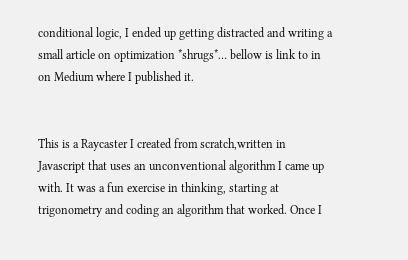conditional logic, I ended up getting distracted and writing a small article on optimization *shrugs*… bellow is link to in on Medium where I published it.


This is a Raycaster I created from scratch,written in Javascript that uses an unconventional algorithm I came up with. It was a fun exercise in thinking, starting at trigonometry and coding an algorithm that worked. Once I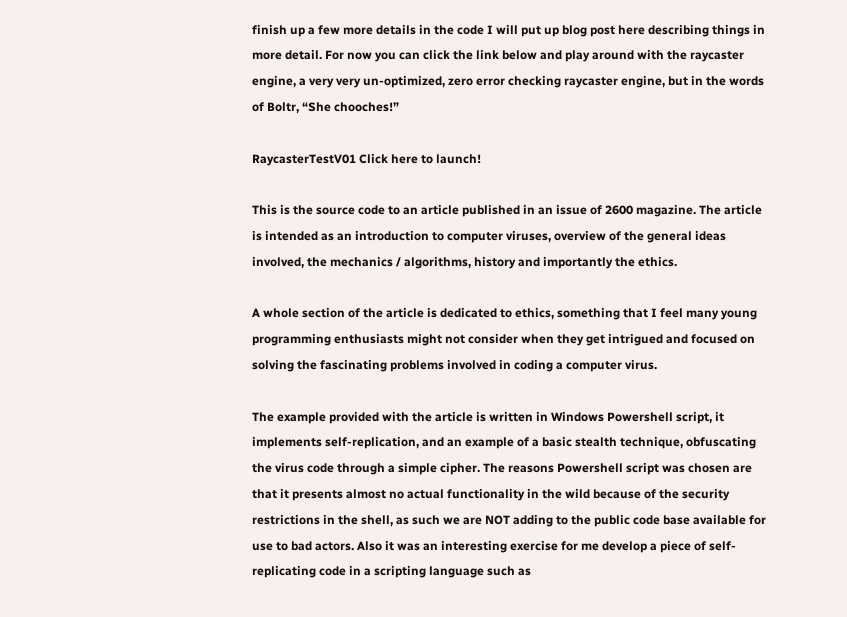finish up a few more details in the code I will put up blog post here describing things in more detail. For now you can click the link below and play around with the raycaster engine, a very very un-optimized, zero error checking raycaster engine, but in the words of Boltr, “She chooches!”

RaycasterTestV01 Click here to launch!

This is the source code to an article published in an issue of 2600 magazine. The article is intended as an introduction to computer viruses, overview of the general ideas involved, the mechanics / algorithms, history and importantly the ethics.

A whole section of the article is dedicated to ethics, something that I feel many young programming enthusiasts might not consider when they get intrigued and focused on solving the fascinating problems involved in coding a computer virus.

The example provided with the article is written in Windows Powershell script, it implements self-replication, and an example of a basic stealth technique, obfuscating the virus code through a simple cipher. The reasons Powershell script was chosen are that it presents almost no actual functionality in the wild because of the security restrictions in the shell, as such we are NOT adding to the public code base available for use to bad actors. Also it was an interesting exercise for me develop a piece of self-replicating code in a scripting language such as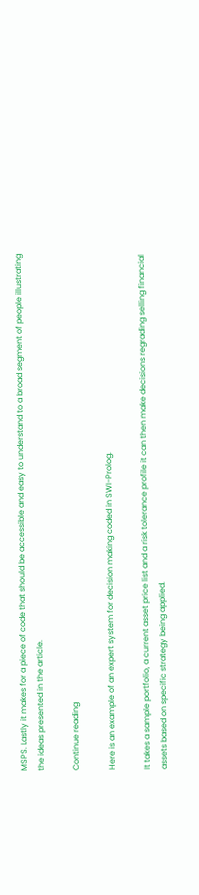MSPS. Lastly it makes for a piece of code that should be accessible and easy to understand to a broad segment of people illustrating the ideas presented in the article.

Continue reading

Here is an example of an expert system for decision making coded in SWI-Prolog.

It takes a sample portfolio, a current asset price list and a risk tolerance profile it can then make decisions regrading selling financial assets based on specific strategy being applied.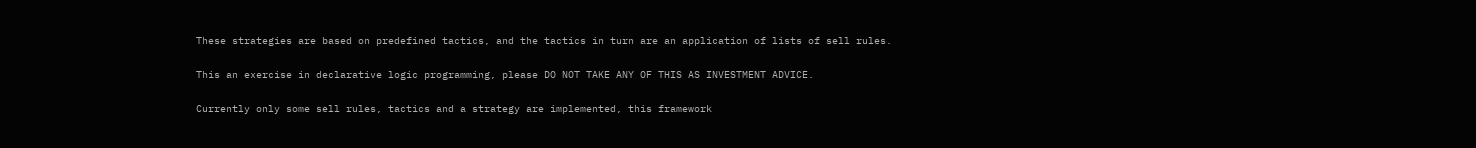These strategies are based on predefined tactics, and the tactics in turn are an application of lists of sell rules.

This an exercise in declarative logic programming, please DO NOT TAKE ANY OF THIS AS INVESTMENT ADVICE.

Currently only some sell rules, tactics and a strategy are implemented, this framework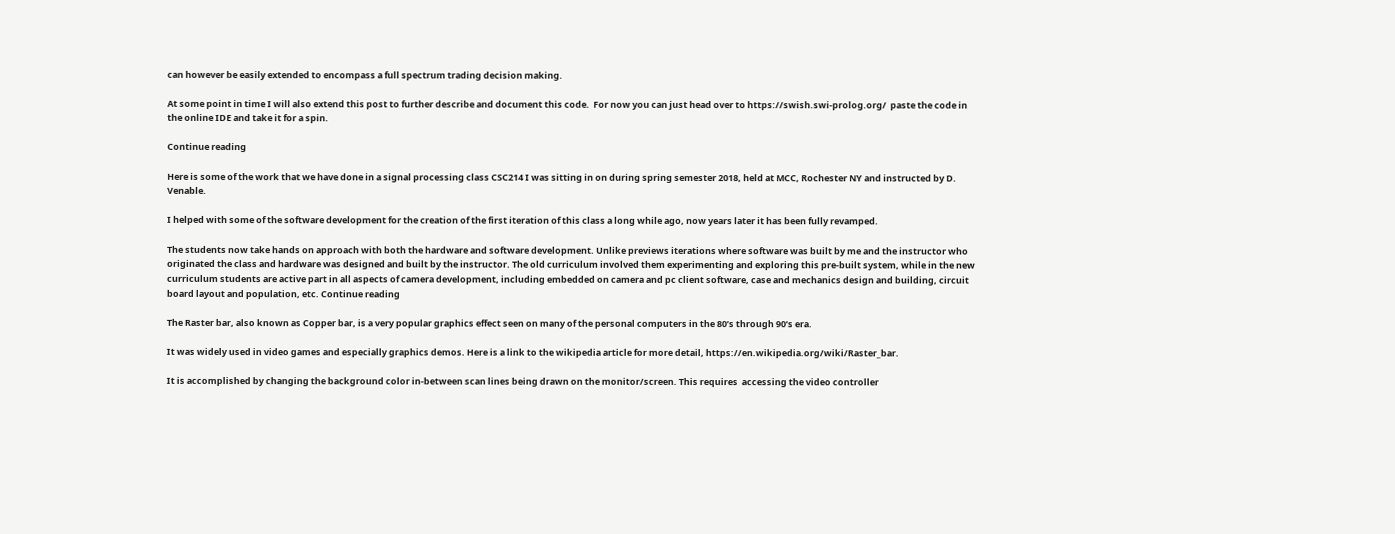can however be easily extended to encompass a full spectrum trading decision making.

At some point in time I will also extend this post to further describe and document this code.  For now you can just head over to https://swish.swi-prolog.org/  paste the code in the online IDE and take it for a spin.

Continue reading

Here is some of the work that we have done in a signal processing class CSC214 I was sitting in on during spring semester 2018, held at MCC, Rochester NY and instructed by D. Venable.

I helped with some of the software development for the creation of the first iteration of this class a long while ago, now years later it has been fully revamped.

The students now take hands on approach with both the hardware and software development. Unlike previews iterations where software was built by me and the instructor who originated the class and hardware was designed and built by the instructor. The old curriculum involved them experimenting and exploring this pre-built system, while in the new curriculum students are active part in all aspects of camera development, including embedded on camera and pc client software, case and mechanics design and building, circuit board layout and population, etc. Continue reading

The Raster bar, also known as Copper bar, is a very popular graphics effect seen on many of the personal computers in the 80’s through 90’s era.

It was widely used in video games and especially graphics demos. Here is a link to the wikipedia article for more detail, https://en.wikipedia.org/wiki/Raster_bar.

It is accomplished by changing the background color in-between scan lines being drawn on the monitor/screen. This requires  accessing the video controller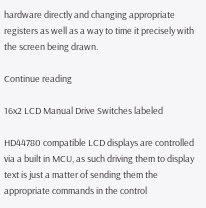hardware directly and changing appropriate registers as well as a way to time it precisely with the screen being drawn.

Continue reading

16x2 LCD Manual Drive Switches labeled

HD44780 compatible LCD displays are controlled via a built in MCU, as such driving them to display text is just a matter of sending them the appropriate commands in the control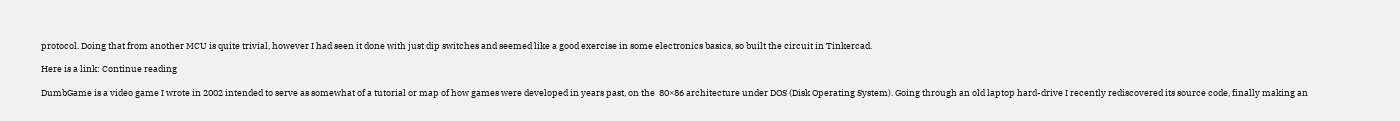protocol. Doing that from another MCU is quite trivial, however I had seen it done with just dip switches and seemed like a good exercise in some electronics basics, so built the circuit in Tinkercad.

Here is a link: Continue reading

DumbGame is a video game I wrote in 2002 intended to serve as somewhat of a tutorial or map of how games were developed in years past, on the  80×86 architecture under DOS (Disk Operating System). Going through an old laptop hard-drive I recently rediscovered its source code, finally making an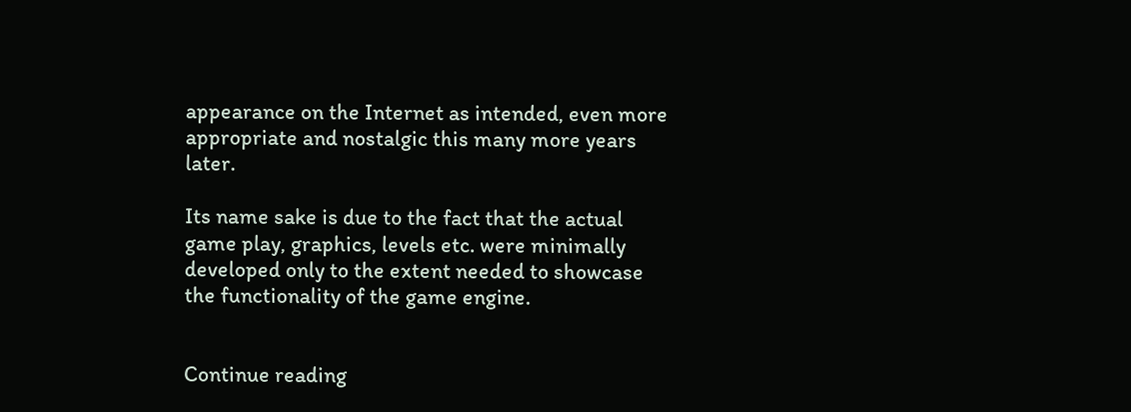appearance on the Internet as intended, even more appropriate and nostalgic this many more years later.

Its name sake is due to the fact that the actual game play, graphics, levels etc. were minimally developed only to the extent needed to showcase the functionality of the game engine.


Continue reading